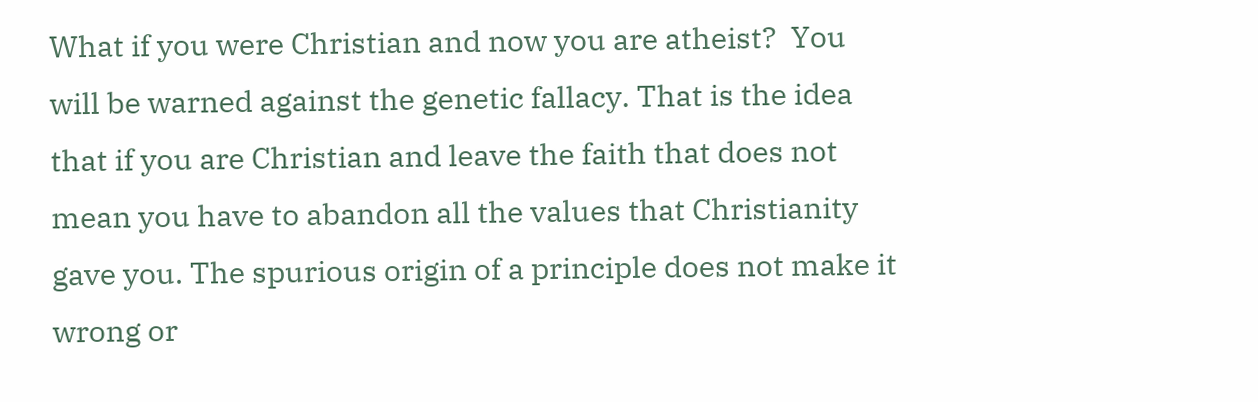What if you were Christian and now you are atheist?  You will be warned against the genetic fallacy. That is the idea that if you are Christian and leave the faith that does not mean you have to abandon all the values that Christianity gave you. The spurious origin of a principle does not make it wrong or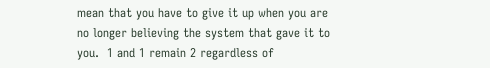mean that you have to give it up when you are no longer believing the system that gave it to you.  1 and 1 remain 2 regardless of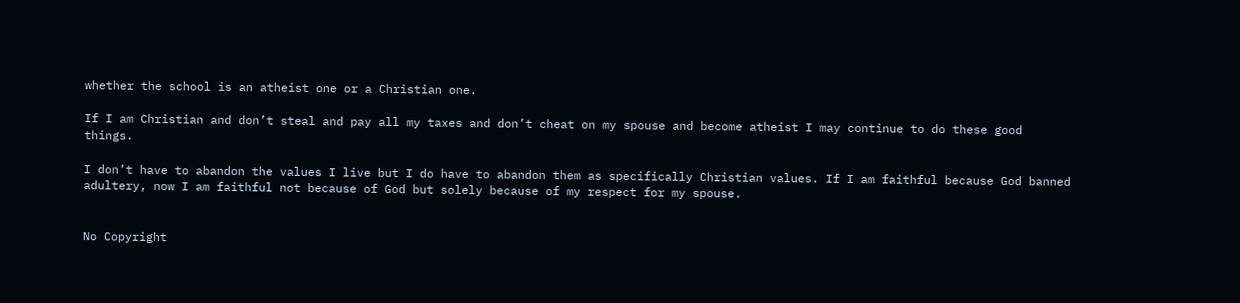whether the school is an atheist one or a Christian one.

If I am Christian and don’t steal and pay all my taxes and don’t cheat on my spouse and become atheist I may continue to do these good things.

I don’t have to abandon the values I live but I do have to abandon them as specifically Christian values. If I am faithful because God banned adultery, now I am faithful not because of God but solely because of my respect for my spouse.


No Copyright